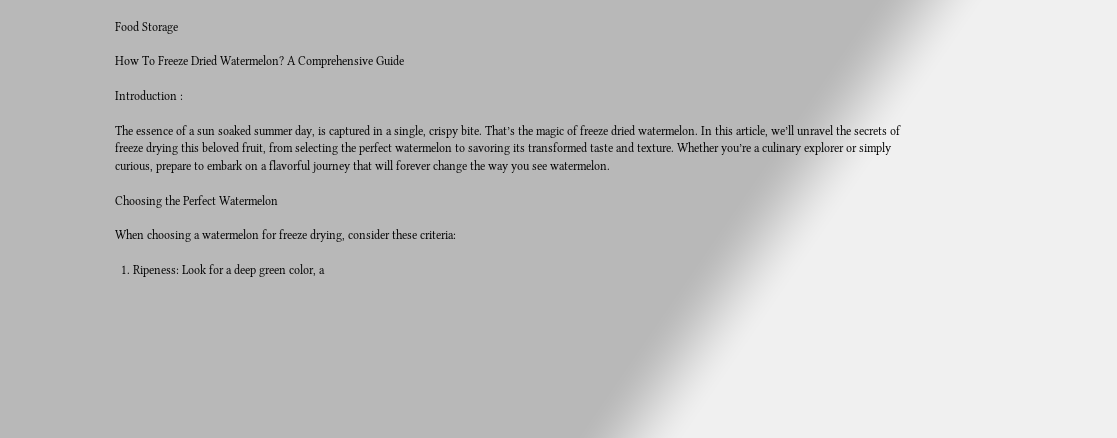Food Storage

How To Freeze Dried Watermelon? A Comprehensive Guide

Introduction :

The essence of a sun soaked summer day, is captured in a single, crispy bite. That’s the magic of freeze dried watermelon. In this article, we’ll unravel the secrets of freeze drying this beloved fruit, from selecting the perfect watermelon to savoring its transformed taste and texture. Whether you’re a culinary explorer or simply curious, prepare to embark on a flavorful journey that will forever change the way you see watermelon.

Choosing the Perfect Watermelon

When choosing a watermelon for freeze drying, consider these criteria:

  1. Ripeness: Look for a deep green color, a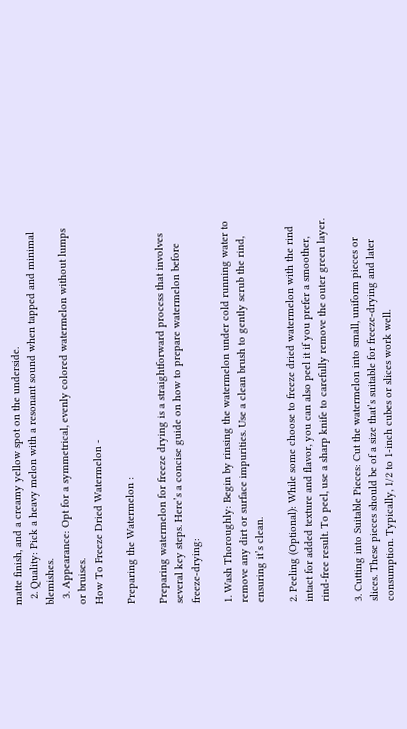matte finish, and a creamy yellow spot on the underside.
  2. Quality: Pick a heavy melon with a resonant sound when tapped and minimal blemishes.
  3. Appearance: Opt for a symmetrical, evenly colored watermelon without lumps or bruises.
How To Freeze Dried Watermelon -

Preparing the Watermelon :

Preparing watermelon for freeze drying is a straightforward process that involves several key steps. Here’s a concise guide on how to prepare watermelon before freeze-drying:

1. Wash Thoroughly: Begin by rinsing the watermelon under cold running water to remove any dirt or surface impurities. Use a clean brush to gently scrub the rind, ensuring it’s clean.

2. Peeling (Optional): While some choose to freeze dried watermelon with the rind intact for added texture and flavor, you can also peel it if you prefer a smoother, rind-free result. To peel, use a sharp knife to carefully remove the outer green layer.

3. Cutting into Suitable Pieces: Cut the watermelon into small, uniform pieces or slices. These pieces should be of a size that’s suitable for freeze-drying and later consumption. Typically, 1/2 to 1-inch cubes or slices work well.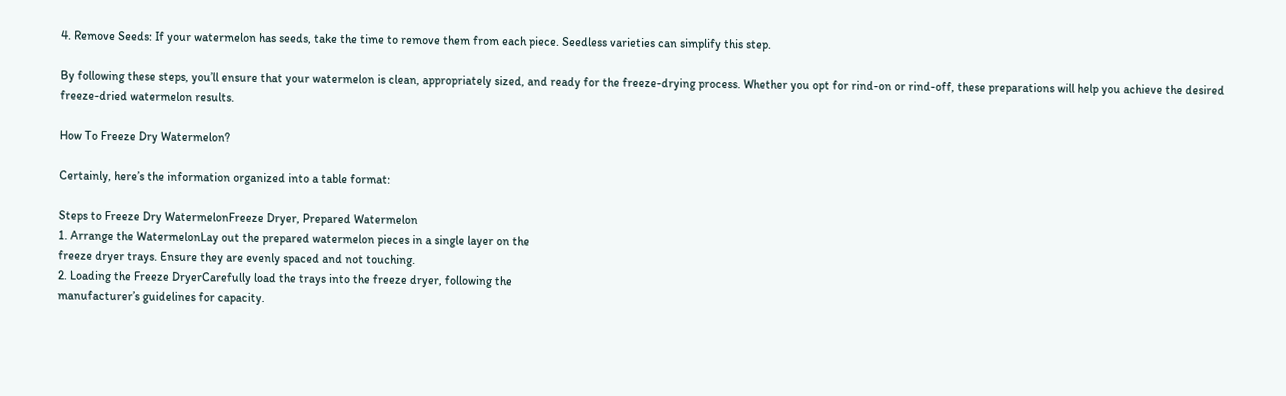4. Remove Seeds: If your watermelon has seeds, take the time to remove them from each piece. Seedless varieties can simplify this step.

By following these steps, you’ll ensure that your watermelon is clean, appropriately sized, and ready for the freeze-drying process. Whether you opt for rind-on or rind-off, these preparations will help you achieve the desired freeze-dried watermelon results.

How To Freeze Dry Watermelon?

Certainly, here’s the information organized into a table format:

Steps to Freeze Dry WatermelonFreeze Dryer, Prepared Watermelon
1. Arrange the WatermelonLay out the prepared watermelon pieces in a single layer on the
freeze dryer trays. Ensure they are evenly spaced and not touching.
2. Loading the Freeze DryerCarefully load the trays into the freeze dryer, following the
manufacturer’s guidelines for capacity.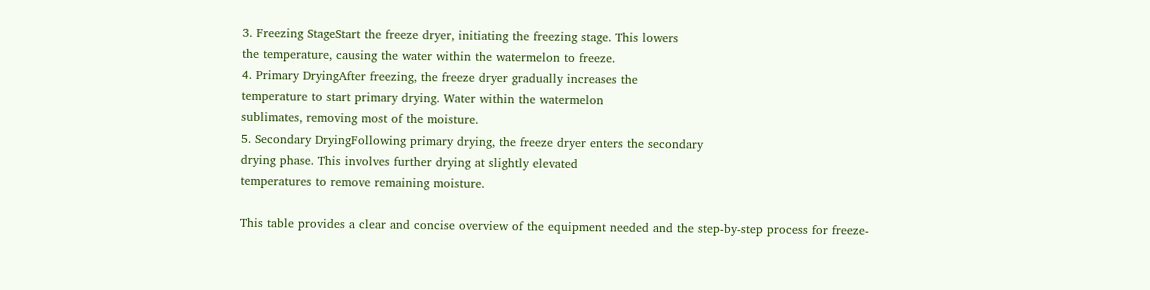3. Freezing StageStart the freeze dryer, initiating the freezing stage. This lowers
the temperature, causing the water within the watermelon to freeze.
4. Primary DryingAfter freezing, the freeze dryer gradually increases the
temperature to start primary drying. Water within the watermelon
sublimates, removing most of the moisture.
5. Secondary DryingFollowing primary drying, the freeze dryer enters the secondary
drying phase. This involves further drying at slightly elevated
temperatures to remove remaining moisture.

This table provides a clear and concise overview of the equipment needed and the step-by-step process for freeze-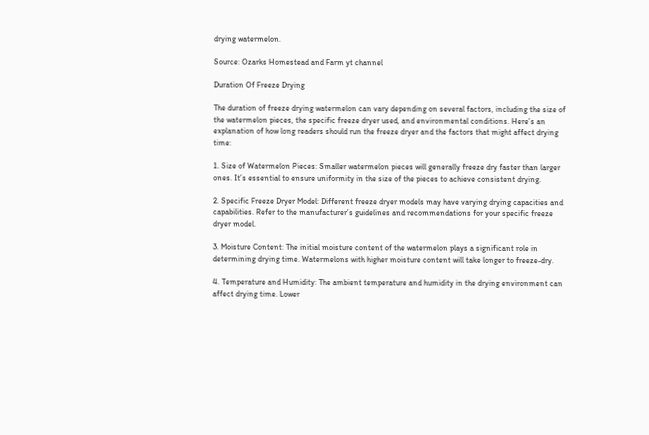drying watermelon.

Source: Ozarks Homestead and Farm yt channel

Duration Of Freeze Drying

The duration of freeze drying watermelon can vary depending on several factors, including the size of the watermelon pieces, the specific freeze dryer used, and environmental conditions. Here’s an explanation of how long readers should run the freeze dryer and the factors that might affect drying time:

1. Size of Watermelon Pieces: Smaller watermelon pieces will generally freeze dry faster than larger ones. It’s essential to ensure uniformity in the size of the pieces to achieve consistent drying.

2. Specific Freeze Dryer Model: Different freeze dryer models may have varying drying capacities and capabilities. Refer to the manufacturer’s guidelines and recommendations for your specific freeze dryer model.

3. Moisture Content: The initial moisture content of the watermelon plays a significant role in determining drying time. Watermelons with higher moisture content will take longer to freeze-dry.

4. Temperature and Humidity: The ambient temperature and humidity in the drying environment can affect drying time. Lower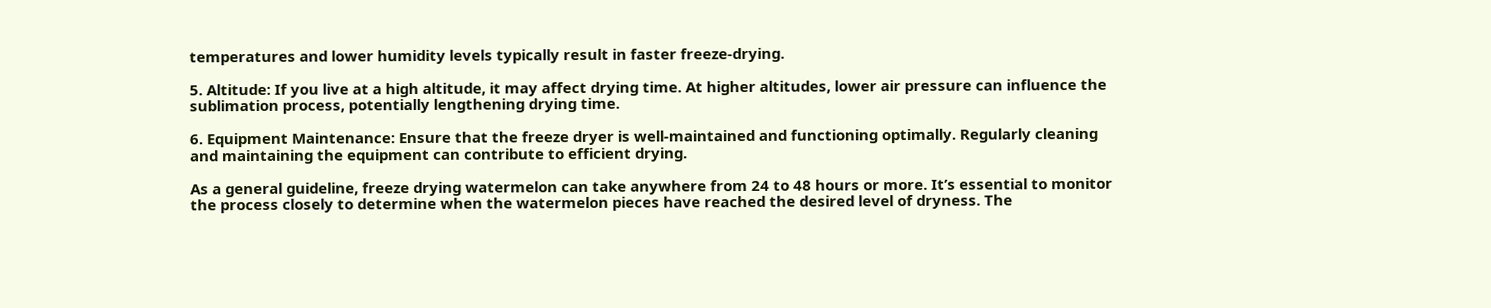temperatures and lower humidity levels typically result in faster freeze-drying.

5. Altitude: If you live at a high altitude, it may affect drying time. At higher altitudes, lower air pressure can influence the sublimation process, potentially lengthening drying time.

6. Equipment Maintenance: Ensure that the freeze dryer is well-maintained and functioning optimally. Regularly cleaning and maintaining the equipment can contribute to efficient drying.

As a general guideline, freeze drying watermelon can take anywhere from 24 to 48 hours or more. It’s essential to monitor the process closely to determine when the watermelon pieces have reached the desired level of dryness. The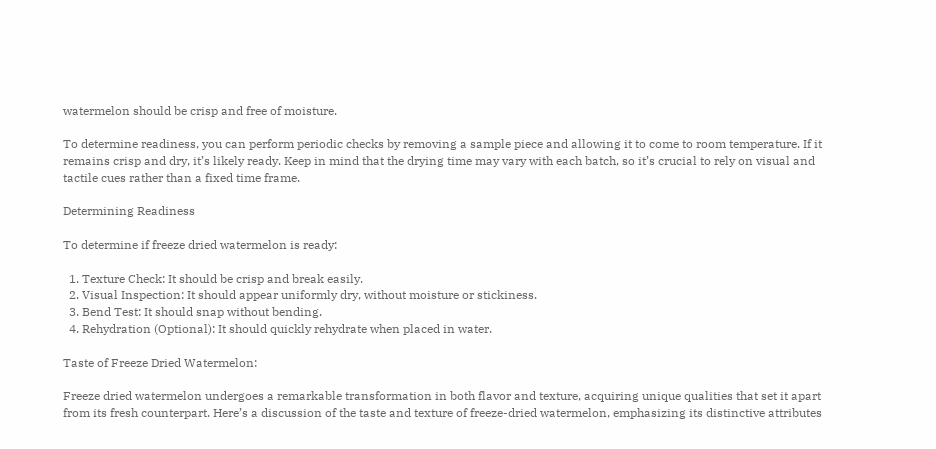watermelon should be crisp and free of moisture.

To determine readiness, you can perform periodic checks by removing a sample piece and allowing it to come to room temperature. If it remains crisp and dry, it’s likely ready. Keep in mind that the drying time may vary with each batch, so it’s crucial to rely on visual and tactile cues rather than a fixed time frame.

Determining Readiness

To determine if freeze dried watermelon is ready:

  1. Texture Check: It should be crisp and break easily.
  2. Visual Inspection: It should appear uniformly dry, without moisture or stickiness.
  3. Bend Test: It should snap without bending.
  4. Rehydration (Optional): It should quickly rehydrate when placed in water.

Taste of Freeze Dried Watermelon:

Freeze dried watermelon undergoes a remarkable transformation in both flavor and texture, acquiring unique qualities that set it apart from its fresh counterpart. Here’s a discussion of the taste and texture of freeze-dried watermelon, emphasizing its distinctive attributes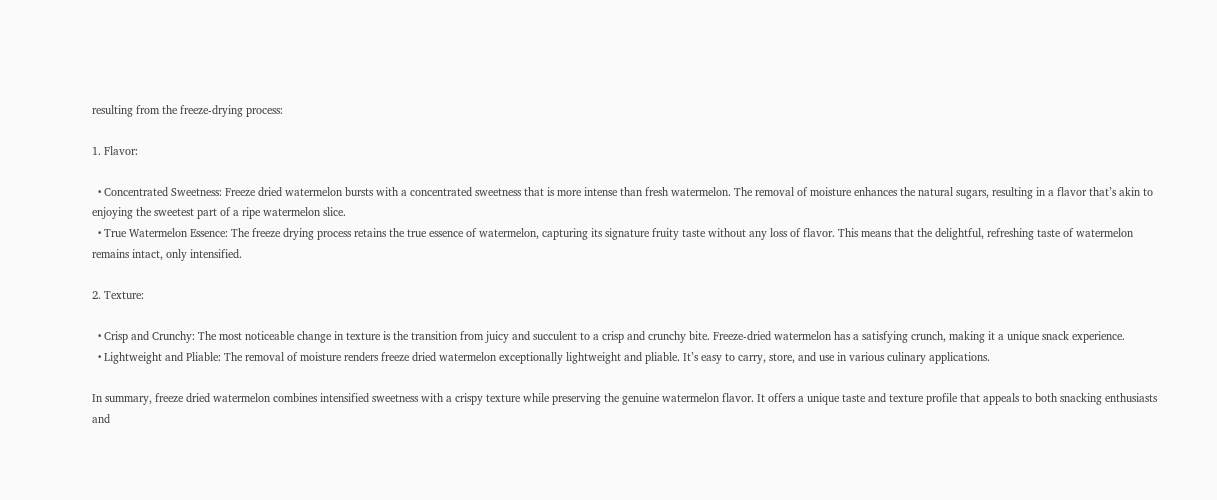resulting from the freeze-drying process:

1. Flavor:

  • Concentrated Sweetness: Freeze dried watermelon bursts with a concentrated sweetness that is more intense than fresh watermelon. The removal of moisture enhances the natural sugars, resulting in a flavor that’s akin to enjoying the sweetest part of a ripe watermelon slice.
  • True Watermelon Essence: The freeze drying process retains the true essence of watermelon, capturing its signature fruity taste without any loss of flavor. This means that the delightful, refreshing taste of watermelon remains intact, only intensified.

2. Texture:

  • Crisp and Crunchy: The most noticeable change in texture is the transition from juicy and succulent to a crisp and crunchy bite. Freeze-dried watermelon has a satisfying crunch, making it a unique snack experience.
  • Lightweight and Pliable: The removal of moisture renders freeze dried watermelon exceptionally lightweight and pliable. It’s easy to carry, store, and use in various culinary applications.

In summary, freeze dried watermelon combines intensified sweetness with a crispy texture while preserving the genuine watermelon flavor. It offers a unique taste and texture profile that appeals to both snacking enthusiasts and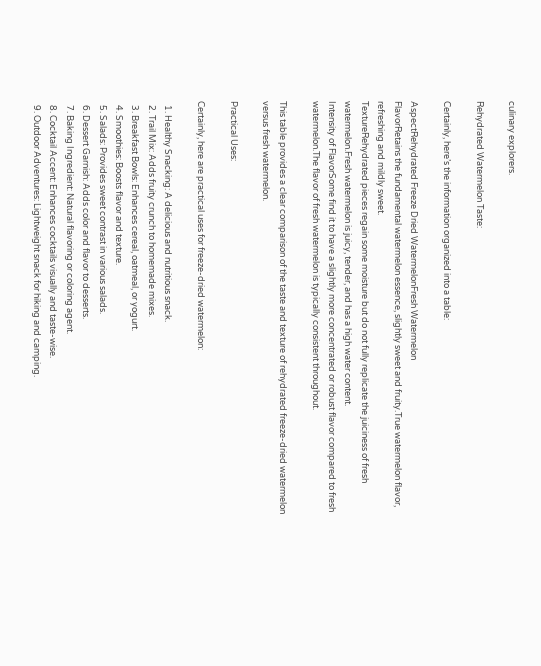culinary explorers.

Rehydrated Watermelon Taste:

Certainly, here’s the information organized into a table:

AspectRehydrated Freeze Dried WatermelonFresh Watermelon
FlavorRetains the fundamental watermelon essence, slightly sweet and fruity.True watermelon flavor, refreshing and mildly sweet.
TextureRehydrated pieces regain some moisture but do not fully replicate the juiciness of fresh watermelon.Fresh watermelon is juicy, tender, and has a high water content.
Intensity of FlavorSome find it to have a slightly more concentrated or robust flavor compared to fresh watermelon.The flavor of fresh watermelon is typically consistent throughout.

This table provides a clear comparison of the taste and texture of rehydrated freeze-dried watermelon versus fresh watermelon.

Practical Uses:

Certainly, here are practical uses for freeze-dried watermelon:

  1. Healthy Snacking: A delicious and nutritious snack.
  2. Trail Mix: Adds fruity crunch to homemade mixes.
  3. Breakfast Bowls: Enhances cereal, oatmeal, or yogurt.
  4. Smoothies: Boosts flavor and texture.
  5. Salads: Provides sweet contrast in various salads.
  6. Dessert Garnish: Adds color and flavor to desserts.
  7. Baking Ingredient: Natural flavoring or coloring agent.
  8. Cocktail Accent: Enhances cocktails visually and taste-wise.
  9. Outdoor Adventures: Lightweight snack for hiking and camping.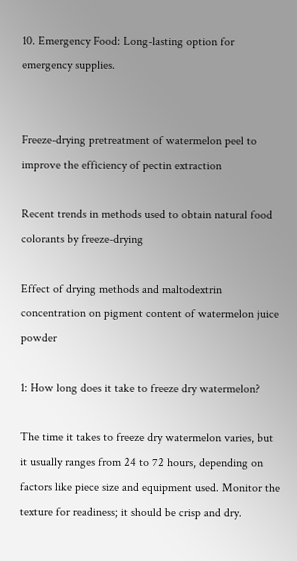10. Emergency Food: Long-lasting option for emergency supplies.


Freeze-drying pretreatment of watermelon peel to improve the efficiency of pectin extraction

Recent trends in methods used to obtain natural food colorants by freeze-drying

Effect of drying methods and maltodextrin concentration on pigment content of watermelon juice powder

1: How long does it take to freeze dry watermelon?

The time it takes to freeze dry watermelon varies, but it usually ranges from 24 to 72 hours, depending on factors like piece size and equipment used. Monitor the texture for readiness; it should be crisp and dry.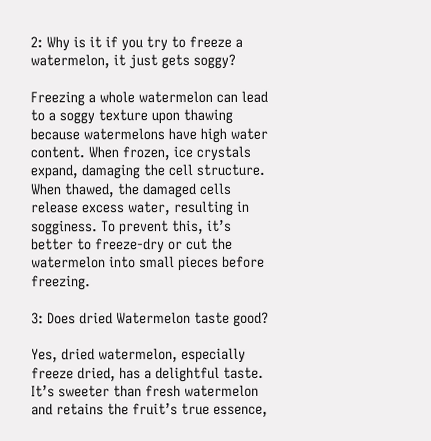2: Why is it if you try to freeze a watermelon, it just gets soggy?

Freezing a whole watermelon can lead to a soggy texture upon thawing because watermelons have high water content. When frozen, ice crystals expand, damaging the cell structure. When thawed, the damaged cells release excess water, resulting in sogginess. To prevent this, it’s better to freeze-dry or cut the watermelon into small pieces before freezing.

3: Does dried Watermelon taste good?

Yes, dried watermelon, especially freeze dried, has a delightful taste. It’s sweeter than fresh watermelon and retains the fruit’s true essence,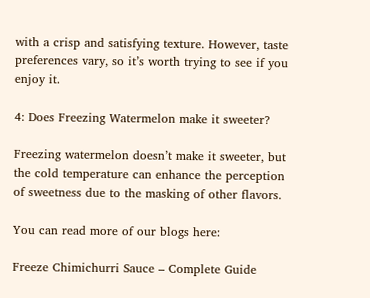with a crisp and satisfying texture. However, taste preferences vary, so it’s worth trying to see if you enjoy it.

4: Does Freezing Watermelon make it sweeter?

Freezing watermelon doesn’t make it sweeter, but the cold temperature can enhance the perception of sweetness due to the masking of other flavors.

You can read more of our blogs here:

Freeze Chimichurri Sauce – Complete Guide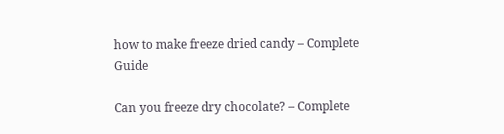how to make freeze dried candy – Complete Guide

Can you freeze dry chocolate? – Complete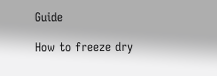Guide

How to freeze dry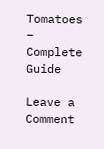Tomatoes – Complete Guide

Leave a Comment